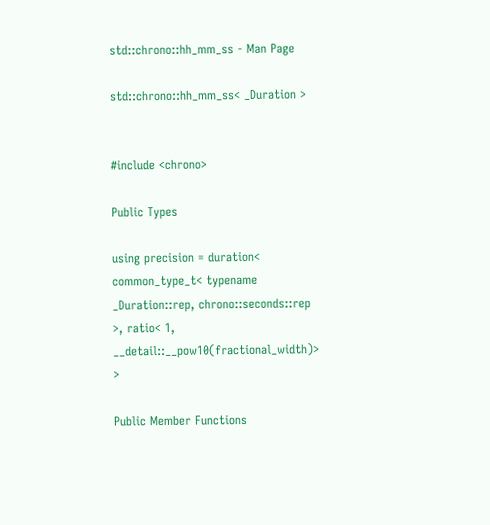std::chrono::hh_mm_ss - Man Page

std::chrono::hh_mm_ss< _Duration >


#include <chrono>

Public Types

using precision = duration< common_type_t< typename _Duration::rep, chrono::seconds::rep >, ratio< 1, __detail::__pow10(fractional_width)> >

Public Member Functions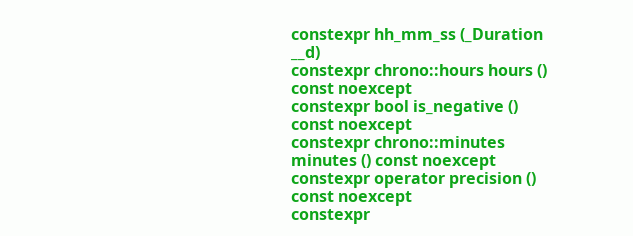constexpr hh_mm_ss (_Duration __d)
constexpr chrono::hours hours () const noexcept
constexpr bool is_negative () const noexcept
constexpr chrono::minutes minutes () const noexcept
constexpr operator precision () const noexcept
constexpr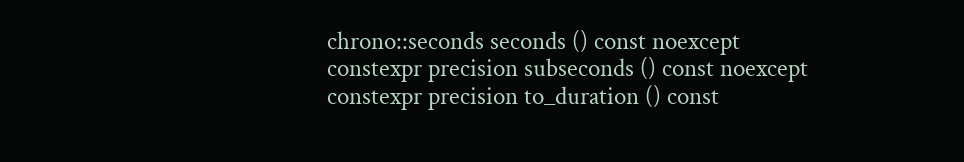chrono::seconds seconds () const noexcept
constexpr precision subseconds () const noexcept
constexpr precision to_duration () const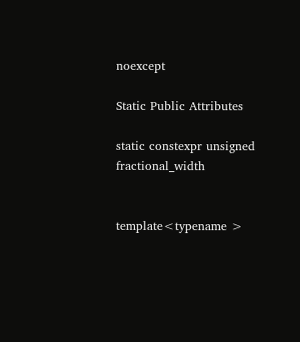noexcept

Static Public Attributes

static constexpr unsigned fractional_width


template<typename >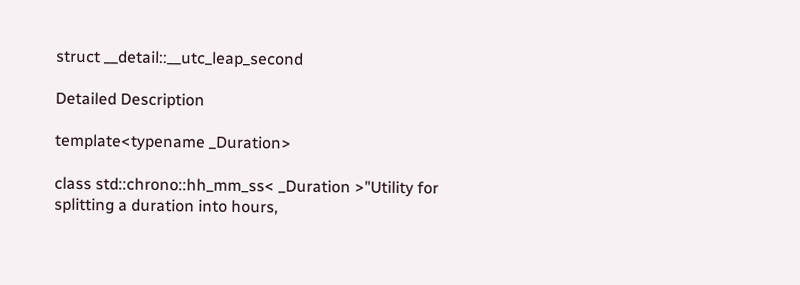struct __detail::__utc_leap_second

Detailed Description

template<typename _Duration>

class std::chrono::hh_mm_ss< _Duration >"Utility for splitting a duration into hours,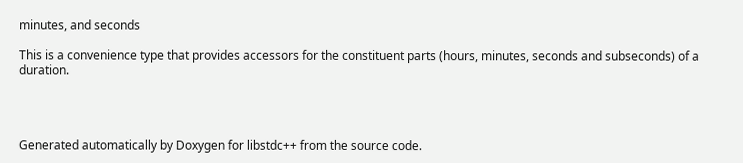minutes, and seconds

This is a convenience type that provides accessors for the constituent parts (hours, minutes, seconds and subseconds) of a duration.




Generated automatically by Doxygen for libstdc++ from the source code.